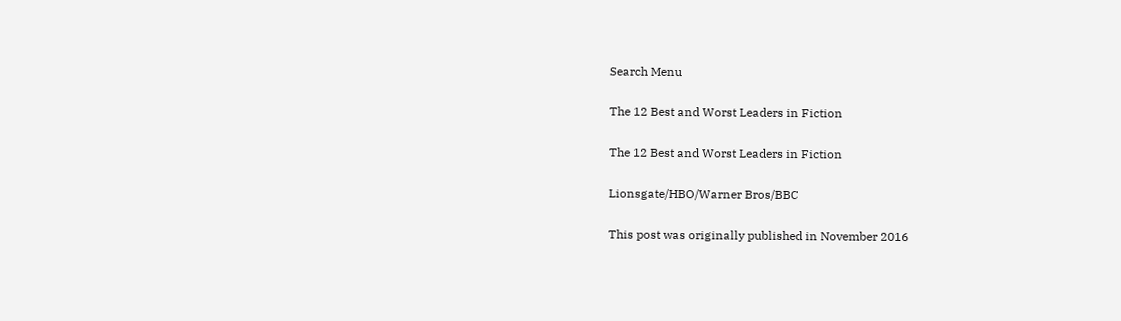Search Menu

The 12 Best and Worst Leaders in Fiction

The 12 Best and Worst Leaders in Fiction

Lionsgate/HBO/Warner Bros/BBC

This post was originally published in November 2016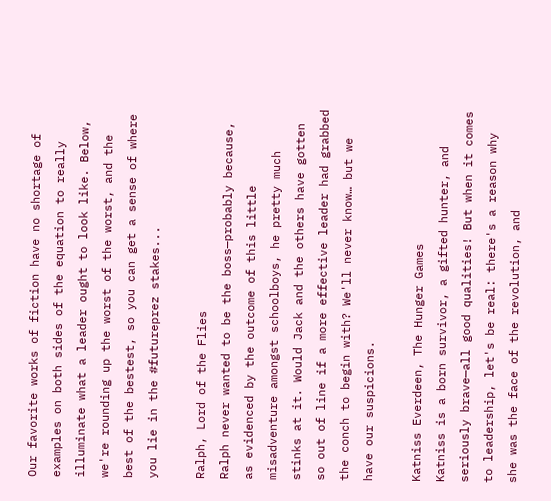Our favorite works of fiction have no shortage of examples on both sides of the equation to really illuminate what a leader ought to look like. Below, we're rounding up the worst of the worst, and the best of the bestest, so you can get a sense of where you lie in the #futureprez stakes...

Ralph, Lord of the Flies
Ralph never wanted to be the boss—probably because, as evidenced by the outcome of this little misadventure amongst schoolboys, he pretty much stinks at it. Would Jack and the others have gotten so out of line if a more effective leader had grabbed the conch to begin with? We'll never know… but we have our suspicions.

Katniss Everdeen, The Hunger Games
Katniss is a born survivor, a gifted hunter, and seriously brave—all good qualities! But when it comes to leadership, let's be real: there's a reason why she was the face of the revolution, and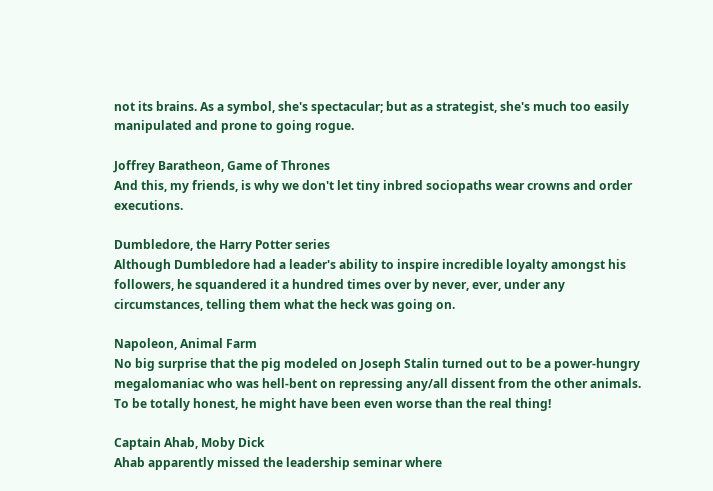not its brains. As a symbol, she's spectacular; but as a strategist, she's much too easily manipulated and prone to going rogue.

Joffrey Baratheon, Game of Thrones
And this, my friends, is why we don't let tiny inbred sociopaths wear crowns and order executions.

Dumbledore, the Harry Potter series
Although Dumbledore had a leader's ability to inspire incredible loyalty amongst his followers, he squandered it a hundred times over by never, ever, under any circumstances, telling them what the heck was going on.

Napoleon, Animal Farm
No big surprise that the pig modeled on Joseph Stalin turned out to be a power-hungry megalomaniac who was hell-bent on repressing any/all dissent from the other animals. To be totally honest, he might have been even worse than the real thing!

Captain Ahab, Moby Dick
Ahab apparently missed the leadership seminar where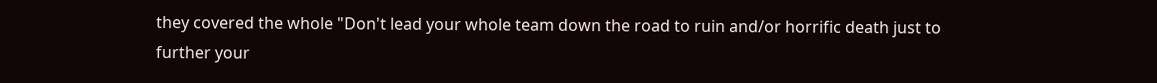they covered the whole "Don't lead your whole team down the road to ruin and/or horrific death just to further your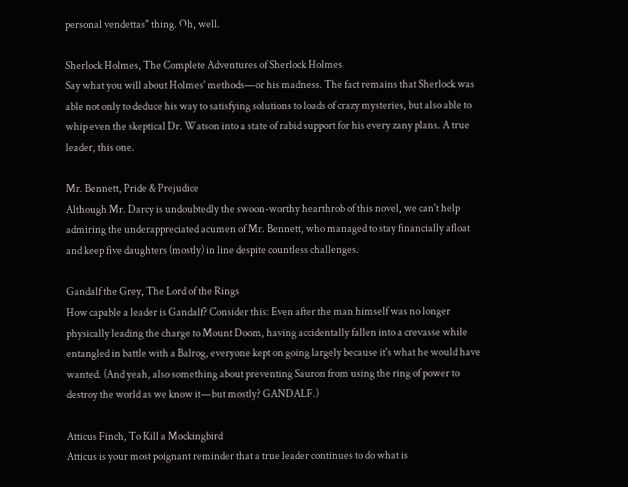personal vendettas" thing. Oh, well.

Sherlock Holmes, The Complete Adventures of Sherlock Holmes
Say what you will about Holmes' methods—or his madness. The fact remains that Sherlock was able not only to deduce his way to satisfying solutions to loads of crazy mysteries, but also able to whip even the skeptical Dr. Watson into a state of rabid support for his every zany plans. A true leader, this one.

Mr. Bennett, Pride & Prejudice
Although Mr. Darcy is undoubtedly the swoon-worthy hearthrob of this novel, we can't help admiring the underappreciated acumen of Mr. Bennett, who managed to stay financially afloat and keep five daughters (mostly) in line despite countless challenges.

Gandalf the Grey, The Lord of the Rings
How capable a leader is Gandalf? Consider this: Even after the man himself was no longer physically leading the charge to Mount Doom, having accidentally fallen into a crevasse while entangled in battle with a Balrog, everyone kept on going largely because it's what he would have wanted. (And yeah, also something about preventing Sauron from using the ring of power to destroy the world as we know it—but mostly? GANDALF.)

Atticus Finch, To Kill a Mockingbird
Atticus is your most poignant reminder that a true leader continues to do what is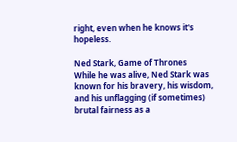right, even when he knows it's hopeless.

Ned Stark, Game of Thrones
While he was alive, Ned Stark was known for his bravery, his wisdom, and his unflagging (if sometimes) brutal fairness as a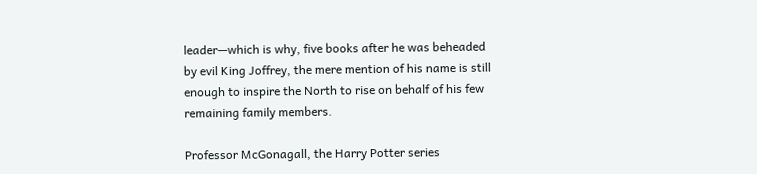leader—which is why, five books after he was beheaded by evil King Joffrey, the mere mention of his name is still enough to inspire the North to rise on behalf of his few remaining family members.

Professor McGonagall, the Harry Potter series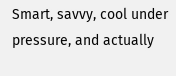Smart, savvy, cool under pressure, and actually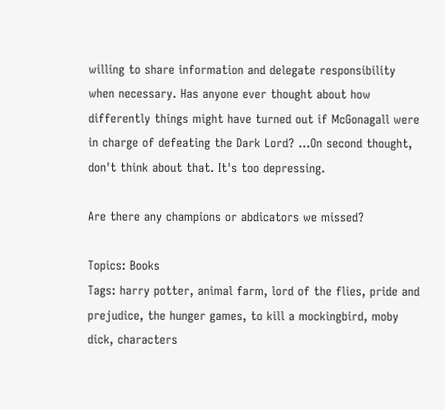willing to share information and delegate responsibility when necessary. Has anyone ever thought about how differently things might have turned out if McGonagall were in charge of defeating the Dark Lord? ...On second thought, don't think about that. It's too depressing.

Are there any champions or abdicators we missed?

Topics: Books
Tags: harry potter, animal farm, lord of the flies, pride and prejudice, the hunger games, to kill a mockingbird, moby dick, characters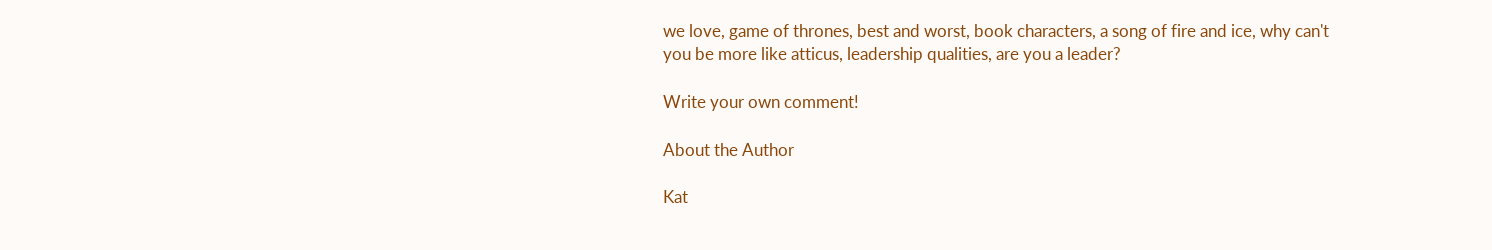we love, game of thrones, best and worst, book characters, a song of fire and ice, why can't you be more like atticus, leadership qualities, are you a leader?

Write your own comment!

About the Author

Kat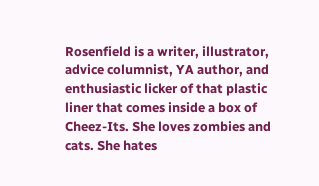Rosenfield is a writer, illustrator, advice columnist, YA author, and enthusiastic licker of that plastic liner that comes inside a box of Cheez-Its. She loves zombies and cats. She hates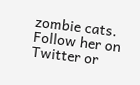zombie cats. Follow her on Twitter or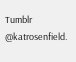Tumblr @katrosenfield.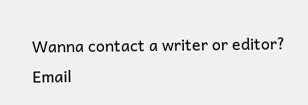Wanna contact a writer or editor? Email